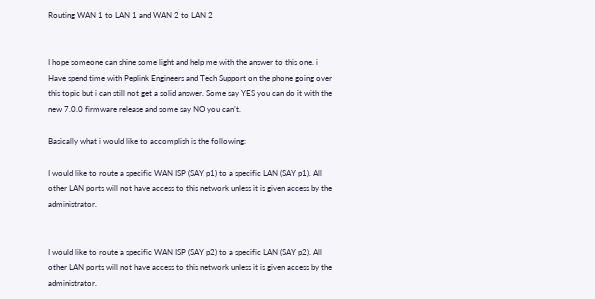Routing WAN 1 to LAN 1 and WAN 2 to LAN 2


I hope someone can shine some light and help me with the answer to this one. i Have spend time with Peplink Engineers and Tech Support on the phone going over this topic but i can still not get a solid answer. Some say YES you can do it with the new 7.0.0 firmware release and some say NO you can’t.

Basically what i would like to accomplish is the following:

I would like to route a specific WAN ISP (SAY p1) to a specific LAN (SAY p1). All other LAN ports will not have access to this network unless it is given access by the administrator.


I would like to route a specific WAN ISP (SAY p2) to a specific LAN (SAY p2). All other LAN ports will not have access to this network unless it is given access by the administrator.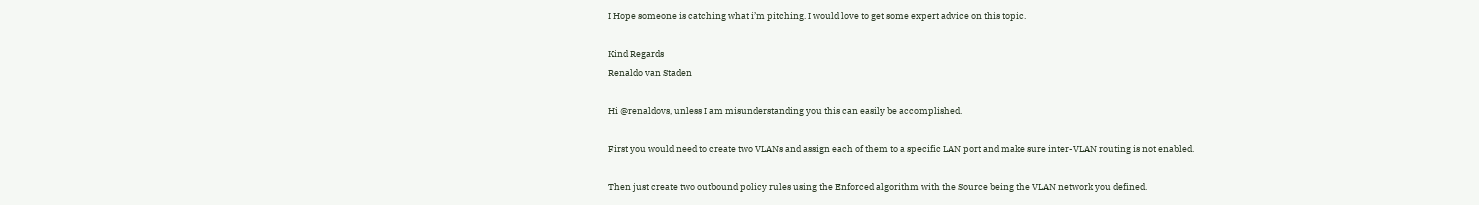I Hope someone is catching what i’m pitching. I would love to get some expert advice on this topic.

Kind Regards
Renaldo van Staden

Hi @renaldovs, unless I am misunderstanding you this can easily be accomplished.

First you would need to create two VLANs and assign each of them to a specific LAN port and make sure inter-VLAN routing is not enabled.

Then just create two outbound policy rules using the Enforced algorithm with the Source being the VLAN network you defined.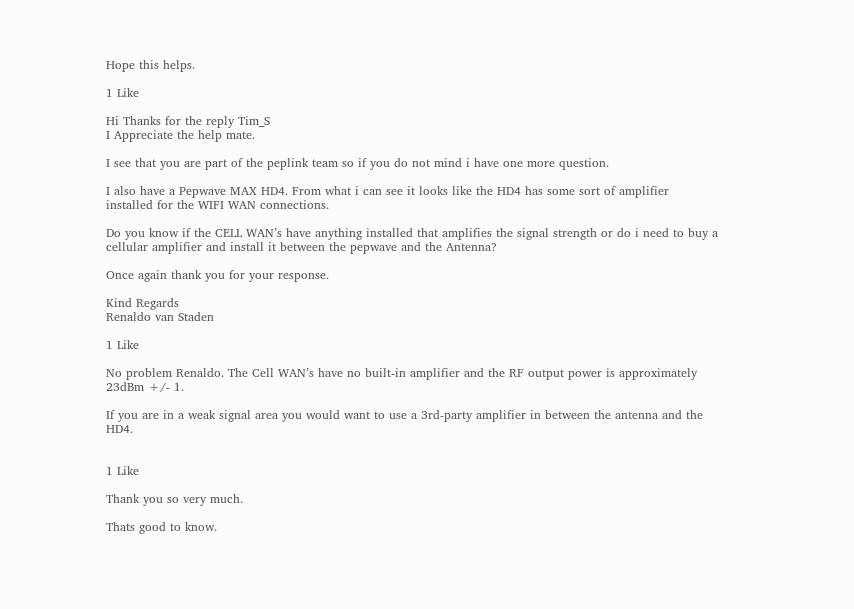Hope this helps.

1 Like

Hi Thanks for the reply Tim_S
I Appreciate the help mate.

I see that you are part of the peplink team so if you do not mind i have one more question.

I also have a Pepwave MAX HD4. From what i can see it looks like the HD4 has some sort of amplifier installed for the WIFI WAN connections.

Do you know if the CELL WAN’s have anything installed that amplifies the signal strength or do i need to buy a cellular amplifier and install it between the pepwave and the Antenna?

Once again thank you for your response.

Kind Regards
Renaldo van Staden

1 Like

No problem Renaldo. The Cell WAN’s have no built-in amplifier and the RF output power is approximately 23dBm +/- 1.

If you are in a weak signal area you would want to use a 3rd-party amplifier in between the antenna and the HD4.


1 Like

Thank you so very much.

Thats good to know.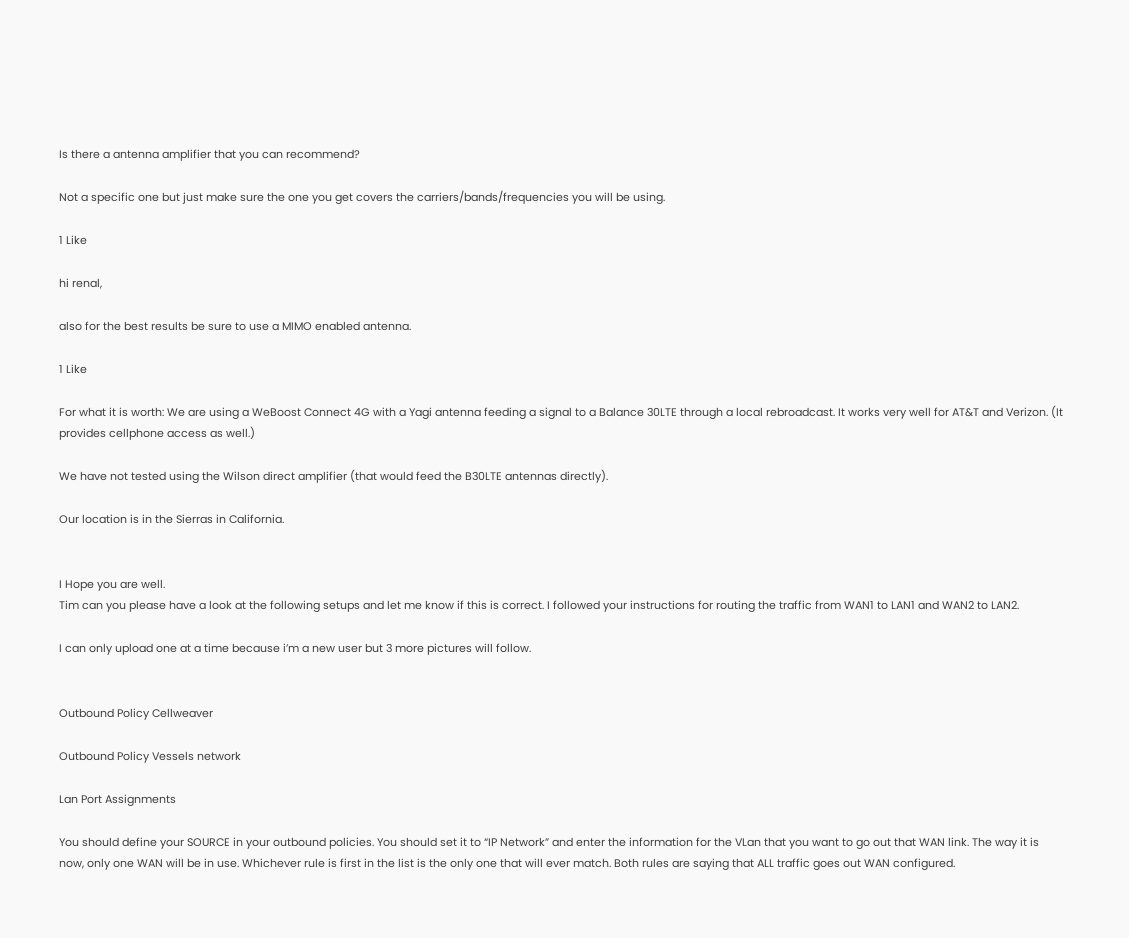Is there a antenna amplifier that you can recommend?

Not a specific one but just make sure the one you get covers the carriers/bands/frequencies you will be using.

1 Like

hi renal,

also for the best results be sure to use a MIMO enabled antenna.

1 Like

For what it is worth: We are using a WeBoost Connect 4G with a Yagi antenna feeding a signal to a Balance 30LTE through a local rebroadcast. It works very well for AT&T and Verizon. (It provides cellphone access as well.)

We have not tested using the Wilson direct amplifier (that would feed the B30LTE antennas directly).

Our location is in the Sierras in California.


I Hope you are well.
Tim can you please have a look at the following setups and let me know if this is correct. I followed your instructions for routing the traffic from WAN1 to LAN1 and WAN2 to LAN2.

I can only upload one at a time because i’m a new user but 3 more pictures will follow.


Outbound Policy Cellweaver

Outbound Policy Vessels network

Lan Port Assignments

You should define your SOURCE in your outbound policies. You should set it to “IP Network” and enter the information for the VLan that you want to go out that WAN link. The way it is now, only one WAN will be in use. Whichever rule is first in the list is the only one that will ever match. Both rules are saying that ALL traffic goes out WAN configured.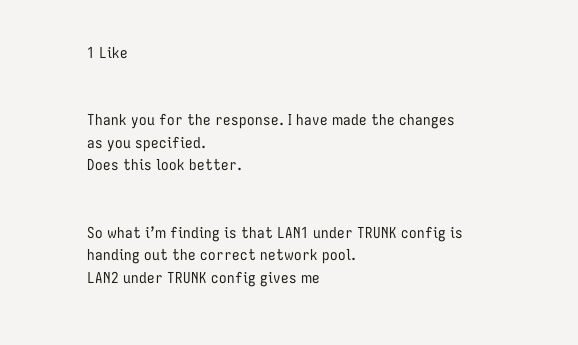1 Like


Thank you for the response. I have made the changes as you specified.
Does this look better.


So what i’m finding is that LAN1 under TRUNK config is handing out the correct network pool.
LAN2 under TRUNK config gives me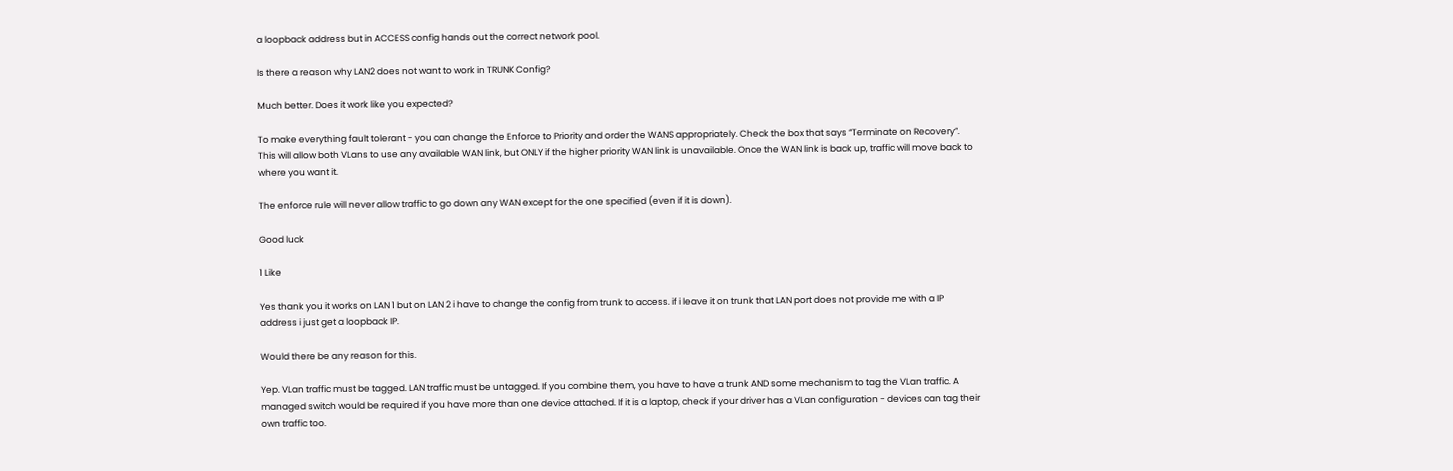a loopback address but in ACCESS config hands out the correct network pool.

Is there a reason why LAN2 does not want to work in TRUNK Config?

Much better. Does it work like you expected?

To make everything fault tolerant - you can change the Enforce to Priority and order the WANS appropriately. Check the box that says “Terminate on Recovery”. This will allow both VLans to use any available WAN link, but ONLY if the higher priority WAN link is unavailable. Once the WAN link is back up, traffic will move back to where you want it.

The enforce rule will never allow traffic to go down any WAN except for the one specified (even if it is down).

Good luck

1 Like

Yes thank you it works on LAN 1 but on LAN 2 i have to change the config from trunk to access. if i leave it on trunk that LAN port does not provide me with a IP address i just get a loopback IP.

Would there be any reason for this.

Yep. VLan traffic must be tagged. LAN traffic must be untagged. If you combine them, you have to have a trunk AND some mechanism to tag the VLan traffic. A managed switch would be required if you have more than one device attached. If it is a laptop, check if your driver has a VLan configuration - devices can tag their own traffic too.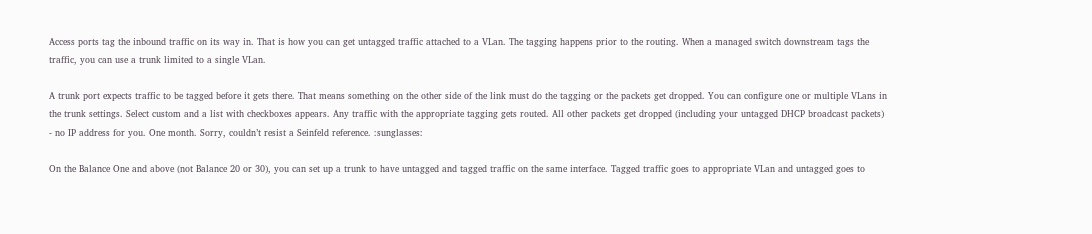Access ports tag the inbound traffic on its way in. That is how you can get untagged traffic attached to a VLan. The tagging happens prior to the routing. When a managed switch downstream tags the traffic, you can use a trunk limited to a single VLan.

A trunk port expects traffic to be tagged before it gets there. That means something on the other side of the link must do the tagging or the packets get dropped. You can configure one or multiple VLans in the trunk settings. Select custom and a list with checkboxes appears. Any traffic with the appropriate tagging gets routed. All other packets get dropped (including your untagged DHCP broadcast packets) - no IP address for you. One month. Sorry, couldn’t resist a Seinfeld reference. :sunglasses:

On the Balance One and above (not Balance 20 or 30), you can set up a trunk to have untagged and tagged traffic on the same interface. Tagged traffic goes to appropriate VLan and untagged goes to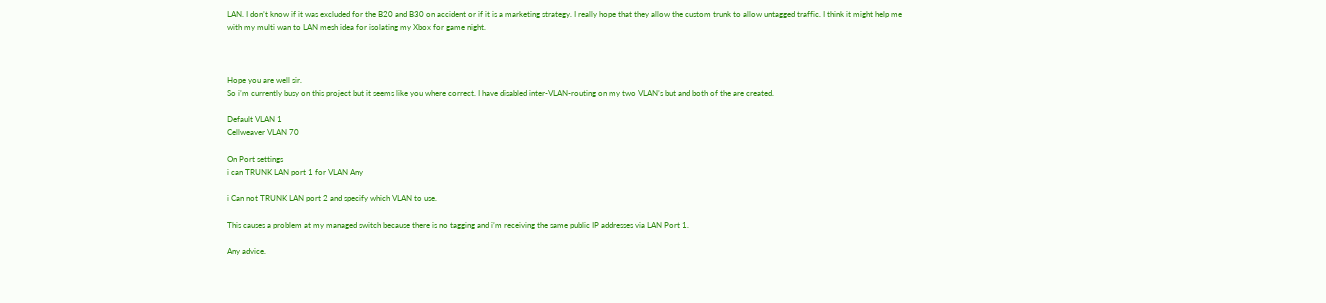LAN. I don’t know if it was excluded for the B20 and B30 on accident or if it is a marketing strategy. I really hope that they allow the custom trunk to allow untagged traffic. I think it might help me with my multi wan to LAN mesh idea for isolating my Xbox for game night.



Hope you are well sir.
So i’m currently busy on this project but it seems like you where correct. I have disabled inter-VLAN-routing on my two VLAN’s but and both of the are created.

Default VLAN 1
Cellweaver VLAN 70

On Port settings
i can TRUNK LAN port 1 for VLAN Any

i Can not TRUNK LAN port 2 and specify which VLAN to use.

This causes a problem at my managed switch because there is no tagging and i’m receiving the same public IP addresses via LAN Port 1.

Any advice.